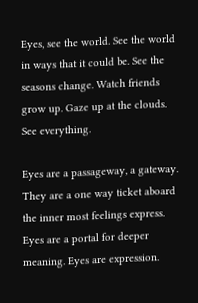Eyes, see the world. See the world in ways that it could be. See the seasons change. Watch friends grow up. Gaze up at the clouds. See everything.

Eyes are a passageway, a gateway. They are a one way ticket aboard the inner most feelings express. Eyes are a portal for deeper meaning. Eyes are expression.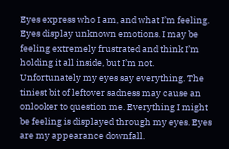Eyes express who I am, and what I’m feeling. Eyes display unknown emotions. I may be feeling extremely frustrated and think I’m holding it all inside, but I’m not. Unfortunately my eyes say everything. The tiniest bit of leftover sadness may cause an onlooker to question me. Everything I might be feeling is displayed through my eyes. Eyes are my appearance downfall.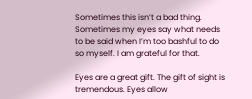Sometimes this isn’t a bad thing. Sometimes my eyes say what needs to be said when I’m too bashful to do so myself. I am grateful for that.

Eyes are a great gift. The gift of sight is tremendous. Eyes allow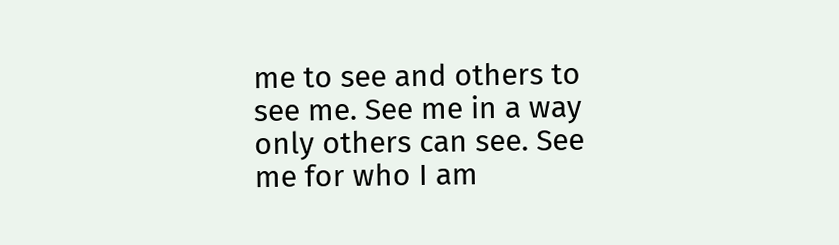me to see and others to see me. See me in a way only others can see. See me for who I am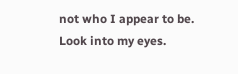not who I appear to be. Look into my eyes.